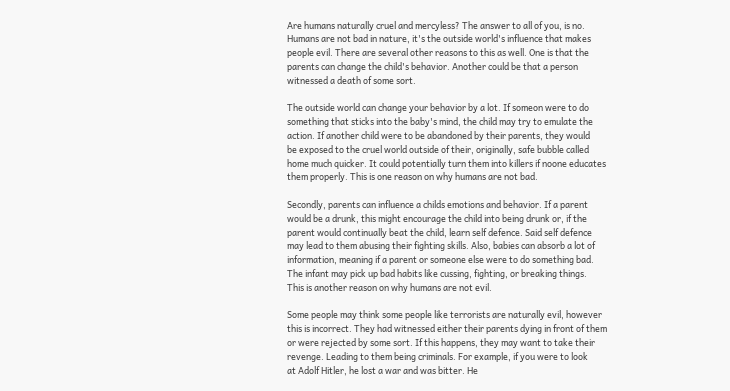Are humans naturally cruel and mercyless? The answer to all of you, is no.
Humans are not bad in nature, it's the outside world's influence that makes
people evil. There are several other reasons to this as well. One is that the
parents can change the child's behavior. Another could be that a person
witnessed a death of some sort.

The outside world can change your behavior by a lot. If someon were to do
something that sticks into the baby's mind, the child may try to emulate the
action. If another child were to be abandoned by their parents, they would
be exposed to the cruel world outside of their, originally, safe bubble called
home much quicker. It could potentially turn them into killers if noone educates
them properly. This is one reason on why humans are not bad.

Secondly, parents can influence a childs emotions and behavior. If a parent
would be a drunk, this might encourage the child into being drunk or, if the
parent would continually beat the child, learn self defence. Said self defence
may lead to them abusing their fighting skills. Also, babies can absorb a lot of
information, meaning if a parent or someone else were to do something bad.
The infant may pick up bad habits like cussing, fighting, or breaking things.
This is another reason on why humans are not evil.

Some people may think some people like terrorists are naturally evil, however
this is incorrect. They had witnessed either their parents dying in front of them
or were rejected by some sort. If this happens, they may want to take their
revenge. Leading to them being criminals. For example, if you were to look
at Adolf Hitler, he lost a war and was bitter. He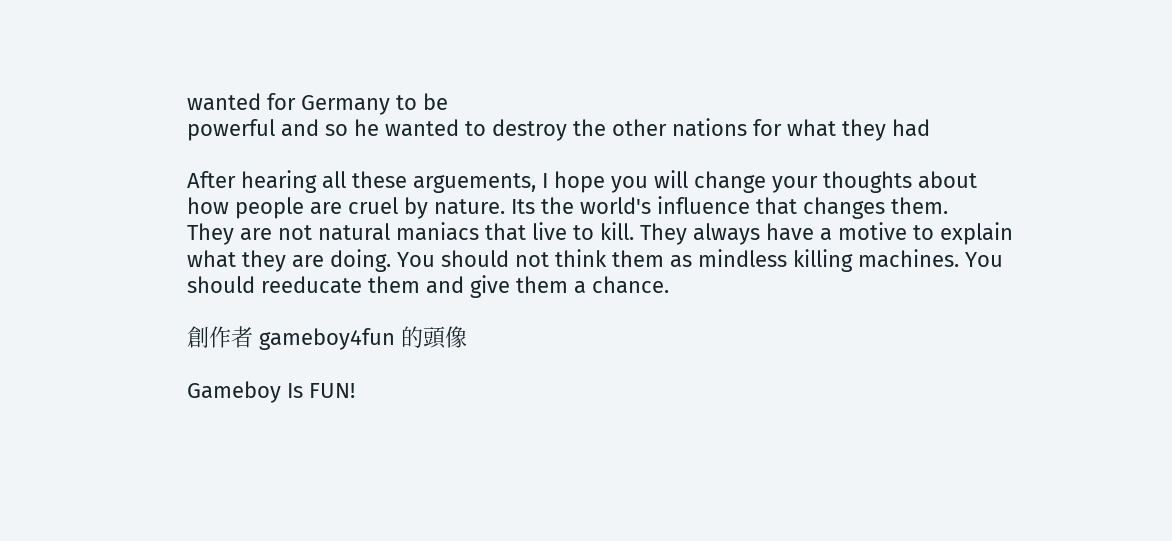wanted for Germany to be
powerful and so he wanted to destroy the other nations for what they had

After hearing all these arguements, I hope you will change your thoughts about
how people are cruel by nature. Its the world's influence that changes them.
They are not natural maniacs that live to kill. They always have a motive to explain
what they are doing. You should not think them as mindless killing machines. You
should reeducate them and give them a chance.

創作者 gameboy4fun 的頭像

Gameboy Is FUN!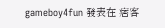gameboy4fun 發表在 痞客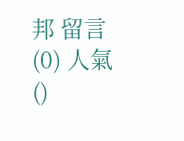邦 留言(0) 人氣()